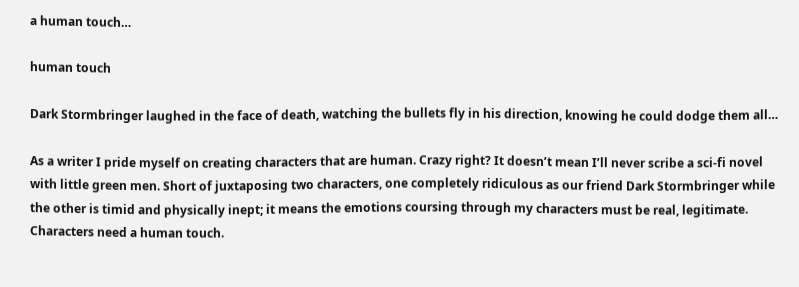a human touch…

human touch

Dark Stormbringer laughed in the face of death, watching the bullets fly in his direction, knowing he could dodge them all…

As a writer I pride myself on creating characters that are human. Crazy right? It doesn’t mean I’ll never scribe a sci-fi novel with little green men. Short of juxtaposing two characters, one completely ridiculous as our friend Dark Stormbringer while the other is timid and physically inept; it means the emotions coursing through my characters must be real, legitimate. Characters need a human touch.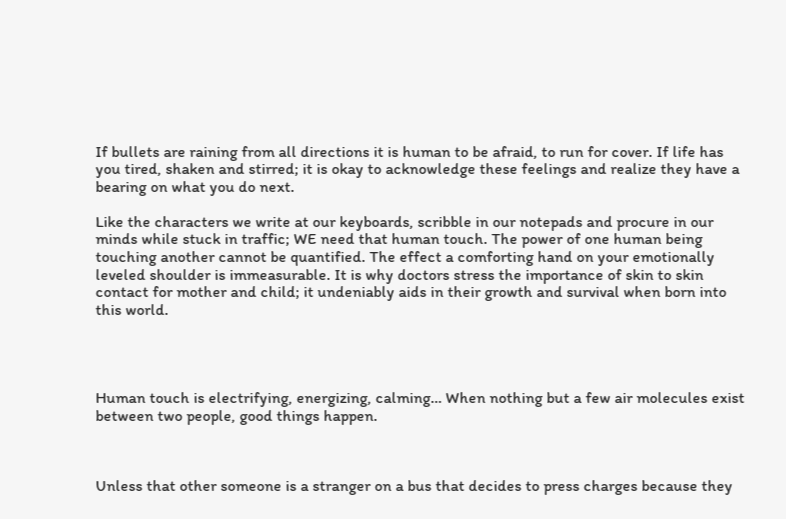If bullets are raining from all directions it is human to be afraid, to run for cover. If life has you tired, shaken and stirred; it is okay to acknowledge these feelings and realize they have a bearing on what you do next.

Like the characters we write at our keyboards, scribble in our notepads and procure in our minds while stuck in traffic; WE need that human touch. The power of one human being touching another cannot be quantified. The effect a comforting hand on your emotionally leveled shoulder is immeasurable. It is why doctors stress the importance of skin to skin contact for mother and child; it undeniably aids in their growth and survival when born into this world.




Human touch is electrifying, energizing, calming… When nothing but a few air molecules exist between two people, good things happen.



Unless that other someone is a stranger on a bus that decides to press charges because they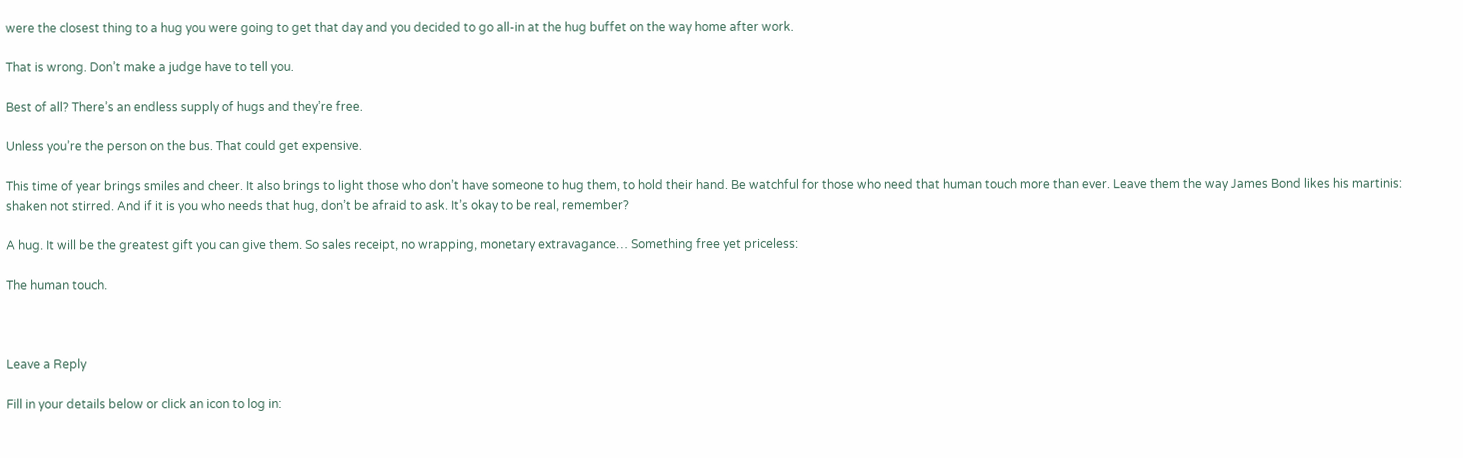were the closest thing to a hug you were going to get that day and you decided to go all-in at the hug buffet on the way home after work.

That is wrong. Don’t make a judge have to tell you.

Best of all? There’s an endless supply of hugs and they’re free.

Unless you’re the person on the bus. That could get expensive.

This time of year brings smiles and cheer. It also brings to light those who don’t have someone to hug them, to hold their hand. Be watchful for those who need that human touch more than ever. Leave them the way James Bond likes his martinis: shaken not stirred. And if it is you who needs that hug, don’t be afraid to ask. It’s okay to be real, remember?

A hug. It will be the greatest gift you can give them. So sales receipt, no wrapping, monetary extravagance… Something free yet priceless:

The human touch.



Leave a Reply

Fill in your details below or click an icon to log in: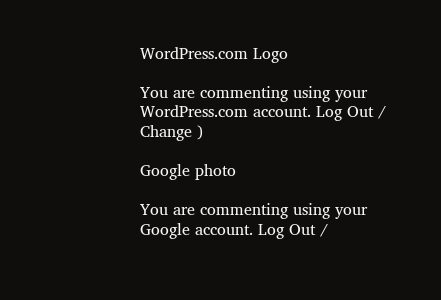WordPress.com Logo

You are commenting using your WordPress.com account. Log Out /  Change )

Google photo

You are commenting using your Google account. Log Out /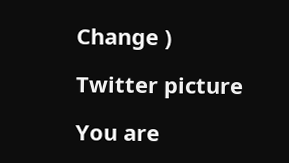Change )

Twitter picture

You are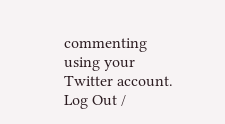commenting using your Twitter account. Log Out /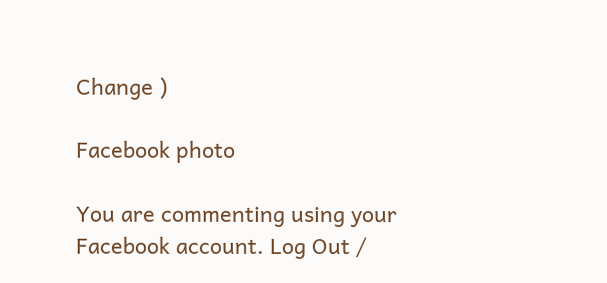Change )

Facebook photo

You are commenting using your Facebook account. Log Out /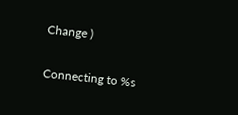Change )

Connecting to %s